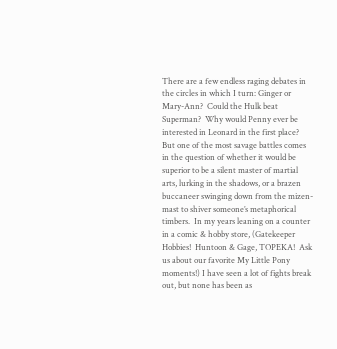There are a few endless raging debates in the circles in which I turn: Ginger or Mary-Ann?  Could the Hulk beat Superman?  Why would Penny ever be interested in Leonard in the first place?  But one of the most savage battles comes in the question of whether it would be superior to be a silent master of martial arts, lurking in the shadows, or a brazen buccaneer swinging down from the mizen-mast to shiver someone’s metaphorical timbers.  In my years leaning on a counter in a comic & hobby store, (Gatekeeper Hobbies!  Huntoon & Gage, TOPEKA!  Ask us about our favorite My Little Pony moments!) I have seen a lot of fights break out, but none has been as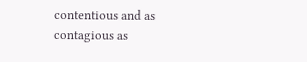contentious and as contagious as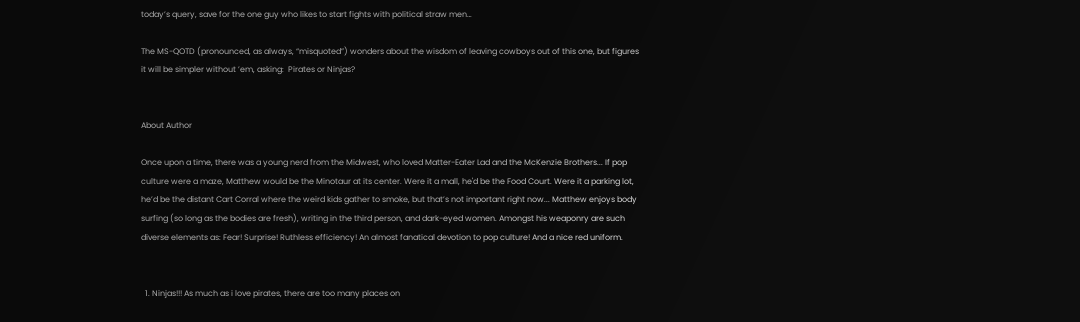today’s query, save for the one guy who likes to start fights with political straw men…

The MS-QOTD (pronounced, as always, “misquoted”) wonders about the wisdom of leaving cowboys out of this one, but figures it will be simpler without ’em, asking:  Pirates or Ninjas?


About Author

Once upon a time, there was a young nerd from the Midwest, who loved Matter-Eater Lad and the McKenzie Brothers... If pop culture were a maze, Matthew would be the Minotaur at its center. Were it a mall, he'd be the Food Court. Were it a parking lot, he’d be the distant Cart Corral where the weird kids gather to smoke, but that’s not important right now... Matthew enjoys body surfing (so long as the bodies are fresh), writing in the third person, and dark-eyed women. Amongst his weaponry are such diverse elements as: Fear! Surprise! Ruthless efficiency! An almost fanatical devotion to pop culture! And a nice red uniform.


  1. Ninjas!!! As much as i love pirates, there are too many places on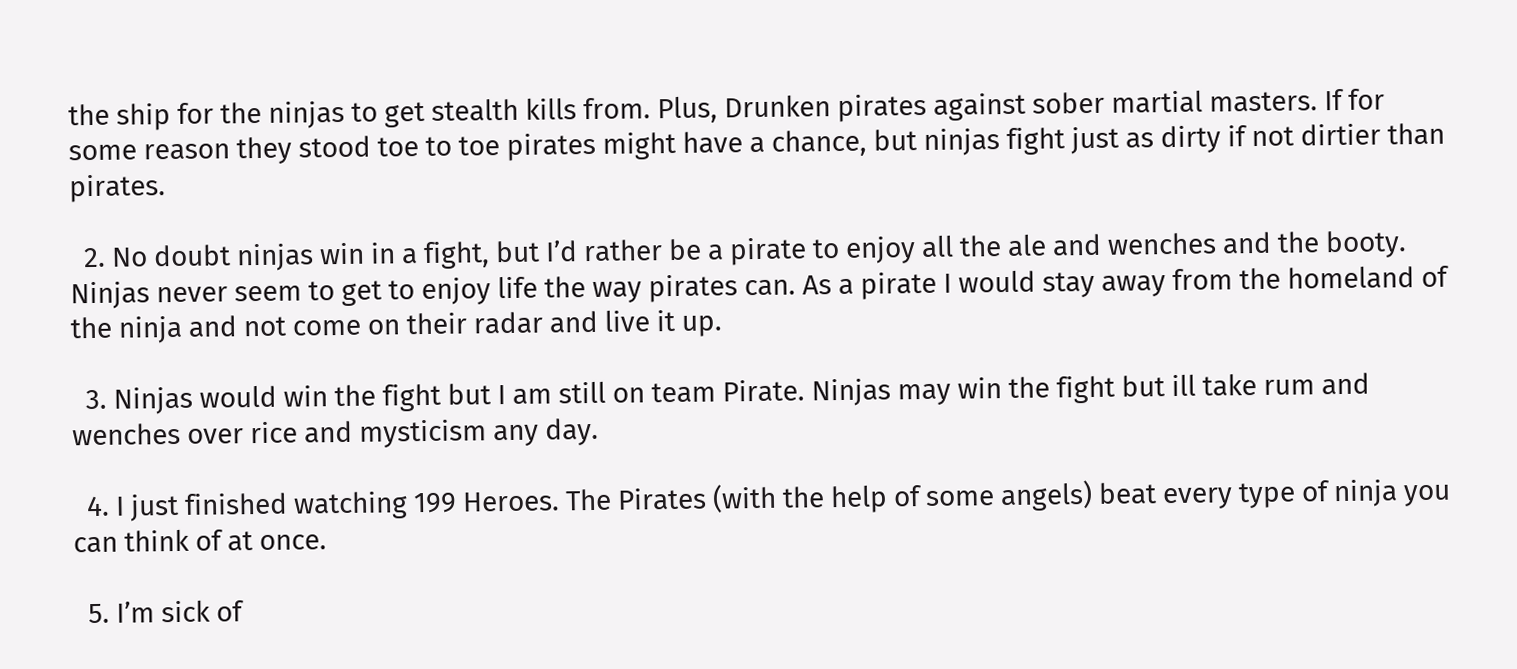the ship for the ninjas to get stealth kills from. Plus, Drunken pirates against sober martial masters. If for some reason they stood toe to toe pirates might have a chance, but ninjas fight just as dirty if not dirtier than pirates.

  2. No doubt ninjas win in a fight, but I’d rather be a pirate to enjoy all the ale and wenches and the booty. Ninjas never seem to get to enjoy life the way pirates can. As a pirate I would stay away from the homeland of the ninja and not come on their radar and live it up.

  3. Ninjas would win the fight but I am still on team Pirate. Ninjas may win the fight but ill take rum and wenches over rice and mysticism any day.

  4. I just finished watching 199 Heroes. The Pirates (with the help of some angels) beat every type of ninja you can think of at once.

  5. I’m sick of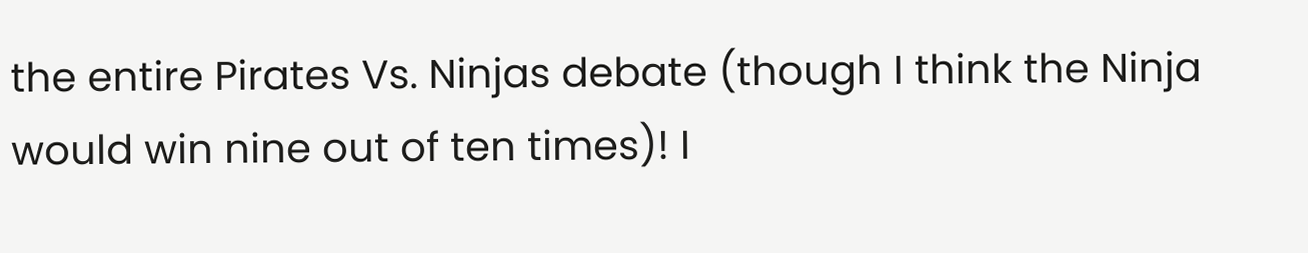the entire Pirates Vs. Ninjas debate (though I think the Ninja would win nine out of ten times)! I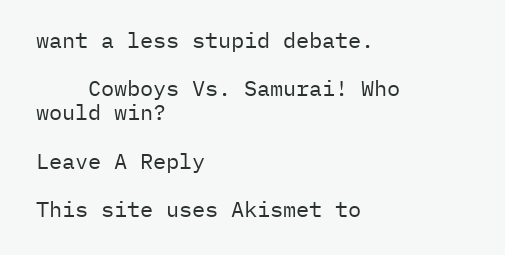want a less stupid debate.

    Cowboys Vs. Samurai! Who would win?

Leave A Reply

This site uses Akismet to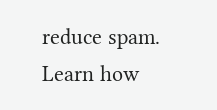reduce spam. Learn how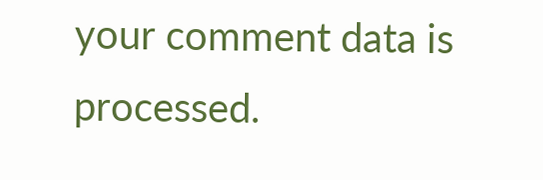your comment data is processed.